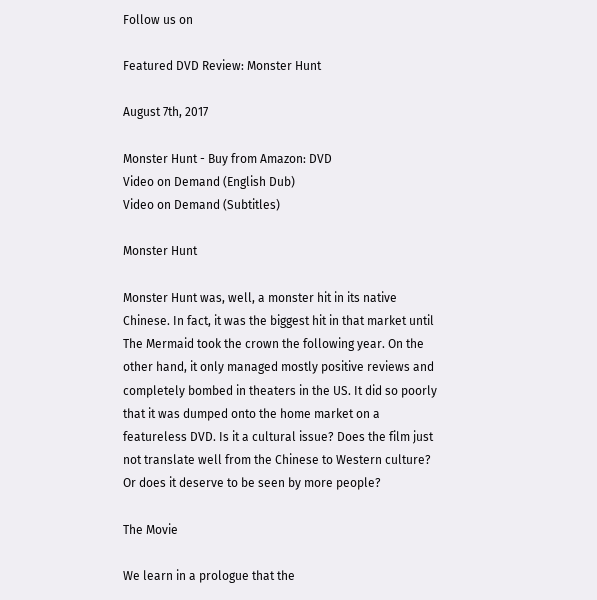Follow us on

Featured DVD Review: Monster Hunt

August 7th, 2017

Monster Hunt - Buy from Amazon: DVD
Video on Demand (English Dub)
Video on Demand (Subtitles)

Monster Hunt

Monster Hunt was, well, a monster hit in its native Chinese. In fact, it was the biggest hit in that market until The Mermaid took the crown the following year. On the other hand, it only managed mostly positive reviews and completely bombed in theaters in the US. It did so poorly that it was dumped onto the home market on a featureless DVD. Is it a cultural issue? Does the film just not translate well from the Chinese to Western culture? Or does it deserve to be seen by more people?

The Movie

We learn in a prologue that the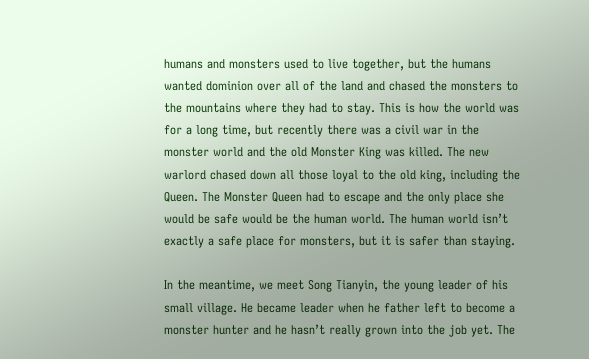humans and monsters used to live together, but the humans wanted dominion over all of the land and chased the monsters to the mountains where they had to stay. This is how the world was for a long time, but recently there was a civil war in the monster world and the old Monster King was killed. The new warlord chased down all those loyal to the old king, including the Queen. The Monster Queen had to escape and the only place she would be safe would be the human world. The human world isn’t exactly a safe place for monsters, but it is safer than staying.

In the meantime, we meet Song Tianyin, the young leader of his small village. He became leader when he father left to become a monster hunter and he hasn’t really grown into the job yet. The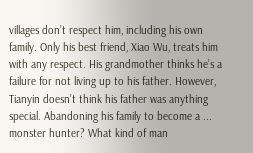villages don’t respect him, including his own family. Only his best friend, Xiao Wu, treats him with any respect. His grandmother thinks he’s a failure for not living up to his father. However, Tianyin doesn’t think his father was anything special. Abandoning his family to become a ... monster hunter? What kind of man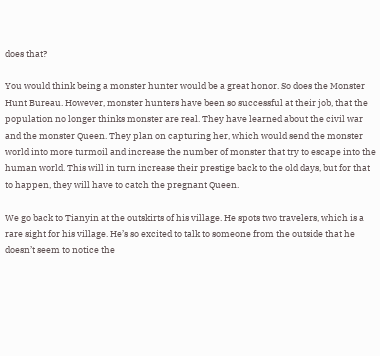does that?

You would think being a monster hunter would be a great honor. So does the Monster Hunt Bureau. However, monster hunters have been so successful at their job, that the population no longer thinks monster are real. They have learned about the civil war and the monster Queen. They plan on capturing her, which would send the monster world into more turmoil and increase the number of monster that try to escape into the human world. This will in turn increase their prestige back to the old days, but for that to happen, they will have to catch the pregnant Queen.

We go back to Tianyin at the outskirts of his village. He spots two travelers, which is a rare sight for his village. He’s so excited to talk to someone from the outside that he doesn’t seem to notice the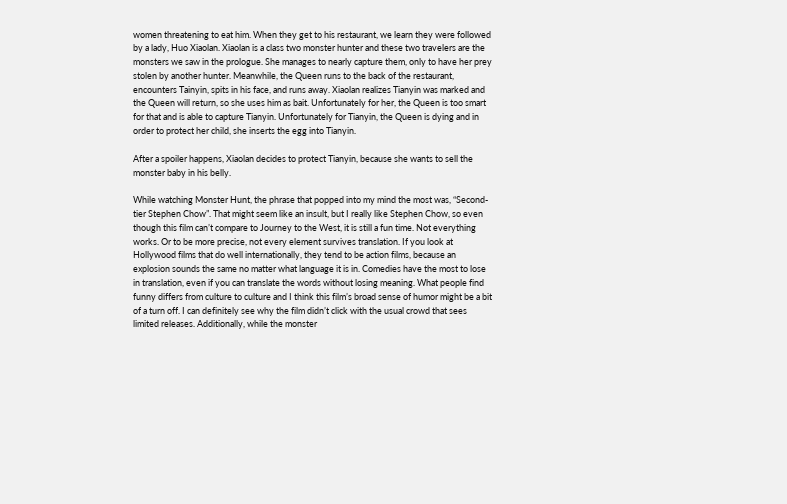women threatening to eat him. When they get to his restaurant, we learn they were followed by a lady, Huo Xiaolan. Xiaolan is a class two monster hunter and these two travelers are the monsters we saw in the prologue. She manages to nearly capture them, only to have her prey stolen by another hunter. Meanwhile, the Queen runs to the back of the restaurant, encounters Tainyin, spits in his face, and runs away. Xiaolan realizes Tianyin was marked and the Queen will return, so she uses him as bait. Unfortunately for her, the Queen is too smart for that and is able to capture Tianyin. Unfortunately for Tianyin, the Queen is dying and in order to protect her child, she inserts the egg into Tianyin.

After a spoiler happens, Xiaolan decides to protect Tianyin, because she wants to sell the monster baby in his belly.

While watching Monster Hunt, the phrase that popped into my mind the most was, “Second-tier Stephen Chow”. That might seem like an insult, but I really like Stephen Chow, so even though this film can’t compare to Journey to the West, it is still a fun time. Not everything works. Or to be more precise, not every element survives translation. If you look at Hollywood films that do well internationally, they tend to be action films, because an explosion sounds the same no matter what language it is in. Comedies have the most to lose in translation, even if you can translate the words without losing meaning. What people find funny differs from culture to culture and I think this film’s broad sense of humor might be a bit of a turn off. I can definitely see why the film didn’t click with the usual crowd that sees limited releases. Additionally, while the monster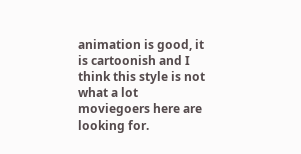animation is good, it is cartoonish and I think this style is not what a lot moviegoers here are looking for.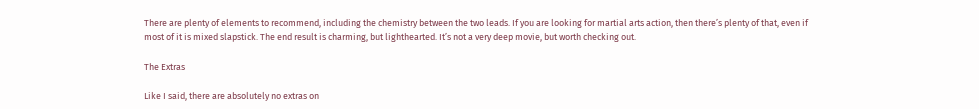There are plenty of elements to recommend, including the chemistry between the two leads. If you are looking for martial arts action, then there’s plenty of that, even if most of it is mixed slapstick. The end result is charming, but lighthearted. It’s not a very deep movie, but worth checking out.

The Extras

Like I said, there are absolutely no extras on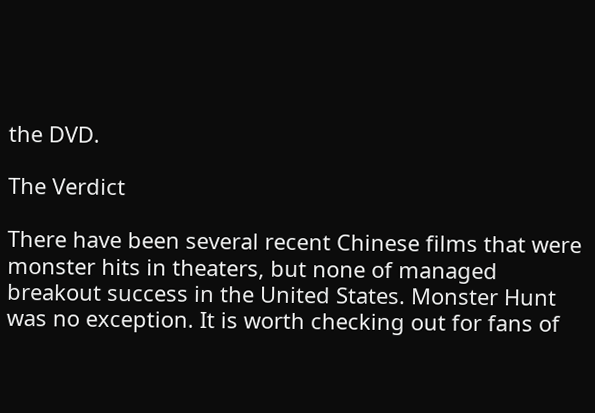the DVD.

The Verdict

There have been several recent Chinese films that were monster hits in theaters, but none of managed breakout success in the United States. Monster Hunt was no exception. It is worth checking out for fans of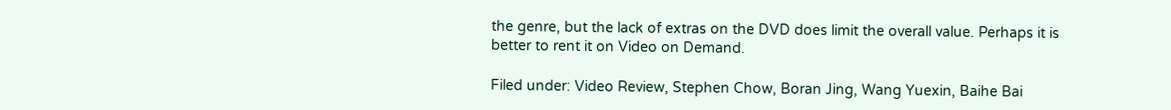the genre, but the lack of extras on the DVD does limit the overall value. Perhaps it is better to rent it on Video on Demand.

Filed under: Video Review, Stephen Chow, Boran Jing, Wang Yuexin, Baihe Bai